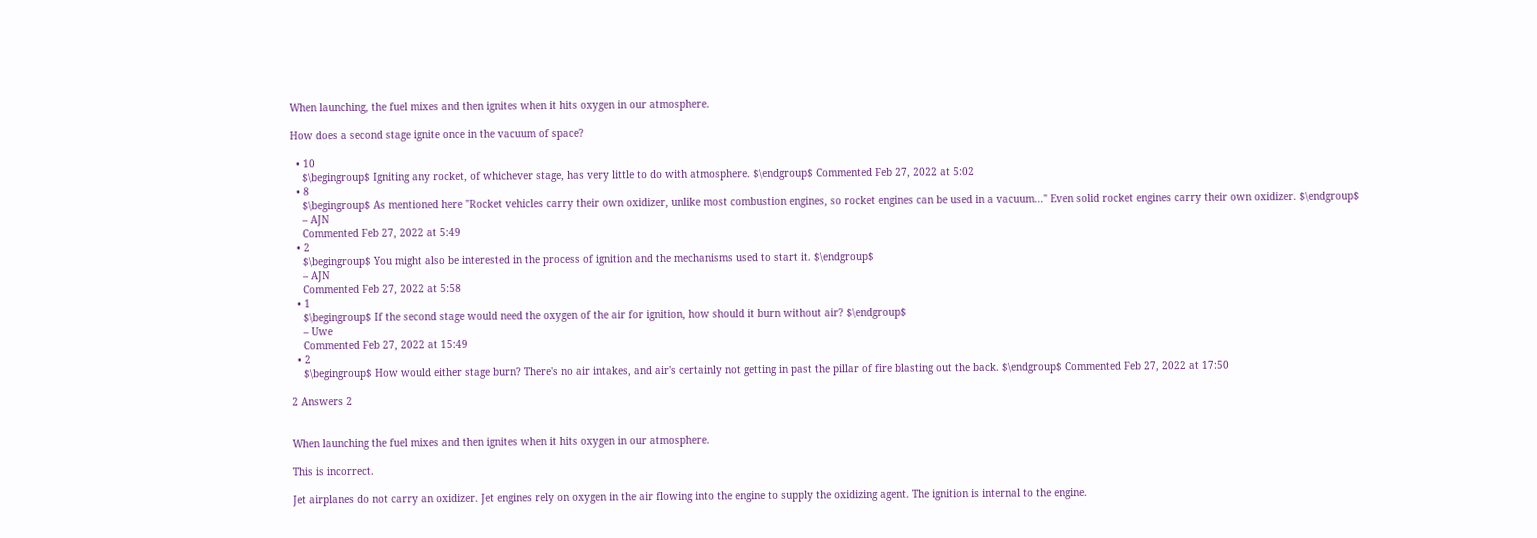When launching, the fuel mixes and then ignites when it hits oxygen in our atmosphere.

How does a second stage ignite once in the vacuum of space?

  • 10
    $\begingroup$ Igniting any rocket, of whichever stage, has very little to do with atmosphere. $\endgroup$ Commented Feb 27, 2022 at 5:02
  • 8
    $\begingroup$ As mentioned here "Rocket vehicles carry their own oxidizer, unlike most combustion engines, so rocket engines can be used in a vacuum..." Even solid rocket engines carry their own oxidizer. $\endgroup$
    – AJN
    Commented Feb 27, 2022 at 5:49
  • 2
    $\begingroup$ You might also be interested in the process of ignition and the mechanisms used to start it. $\endgroup$
    – AJN
    Commented Feb 27, 2022 at 5:58
  • 1
    $\begingroup$ If the second stage would need the oxygen of the air for ignition, how should it burn without air? $\endgroup$
    – Uwe
    Commented Feb 27, 2022 at 15:49
  • 2
    $\begingroup$ How would either stage burn? There's no air intakes, and air's certainly not getting in past the pillar of fire blasting out the back. $\endgroup$ Commented Feb 27, 2022 at 17:50

2 Answers 2


When launching the fuel mixes and then ignites when it hits oxygen in our atmosphere.

This is incorrect.

Jet airplanes do not carry an oxidizer. Jet engines rely on oxygen in the air flowing into the engine to supply the oxidizing agent. The ignition is internal to the engine.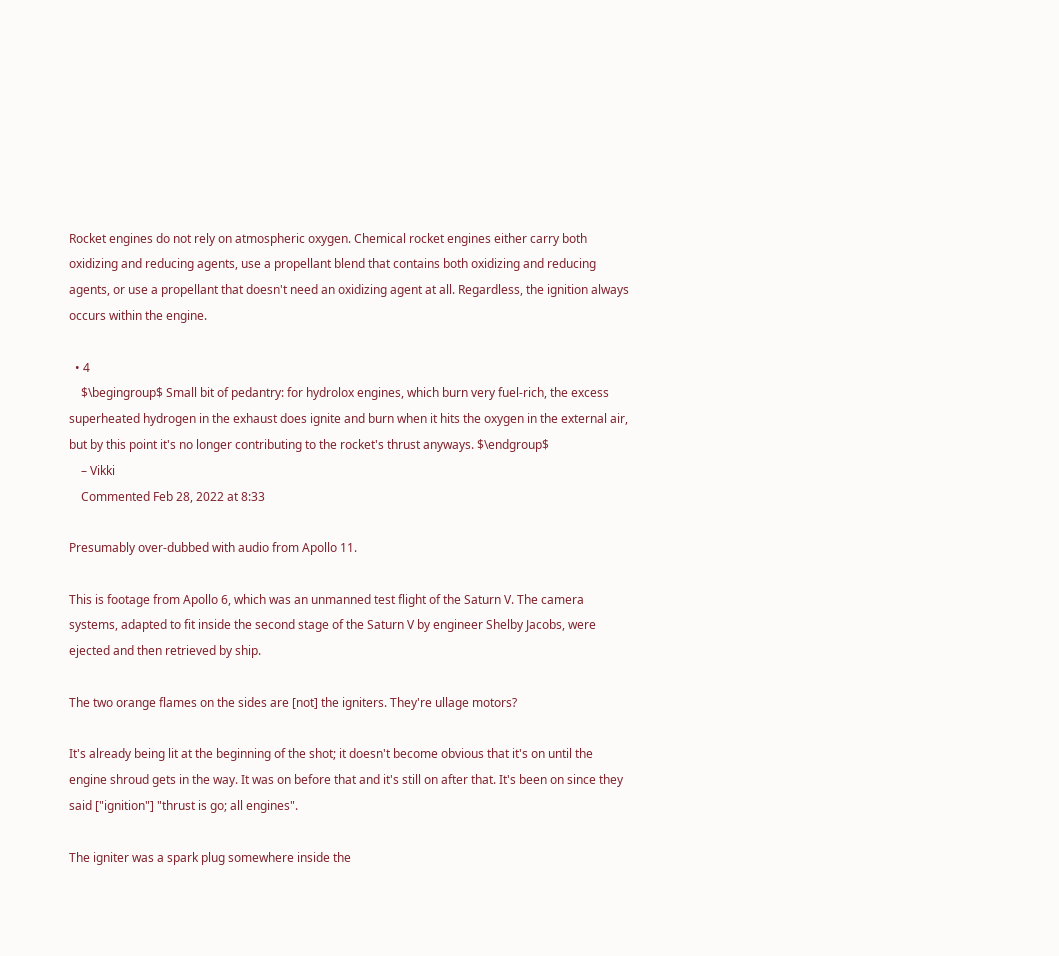Rocket engines do not rely on atmospheric oxygen. Chemical rocket engines either carry both oxidizing and reducing agents, use a propellant blend that contains both oxidizing and reducing agents, or use a propellant that doesn't need an oxidizing agent at all. Regardless, the ignition always occurs within the engine.

  • 4
    $\begingroup$ Small bit of pedantry: for hydrolox engines, which burn very fuel-rich, the excess superheated hydrogen in the exhaust does ignite and burn when it hits the oxygen in the external air, but by this point it's no longer contributing to the rocket's thrust anyways. $\endgroup$
    – Vikki
    Commented Feb 28, 2022 at 8:33

Presumably over-dubbed with audio from Apollo 11.

This is footage from Apollo 6, which was an unmanned test flight of the Saturn V. The camera systems, adapted to fit inside the second stage of the Saturn V by engineer Shelby Jacobs, were ejected and then retrieved by ship.

The two orange flames on the sides are [not] the igniters. They're ullage motors?

It's already being lit at the beginning of the shot; it doesn't become obvious that it's on until the engine shroud gets in the way. It was on before that and it's still on after that. It's been on since they said ["ignition"] "thrust is go; all engines".

The igniter was a spark plug somewhere inside the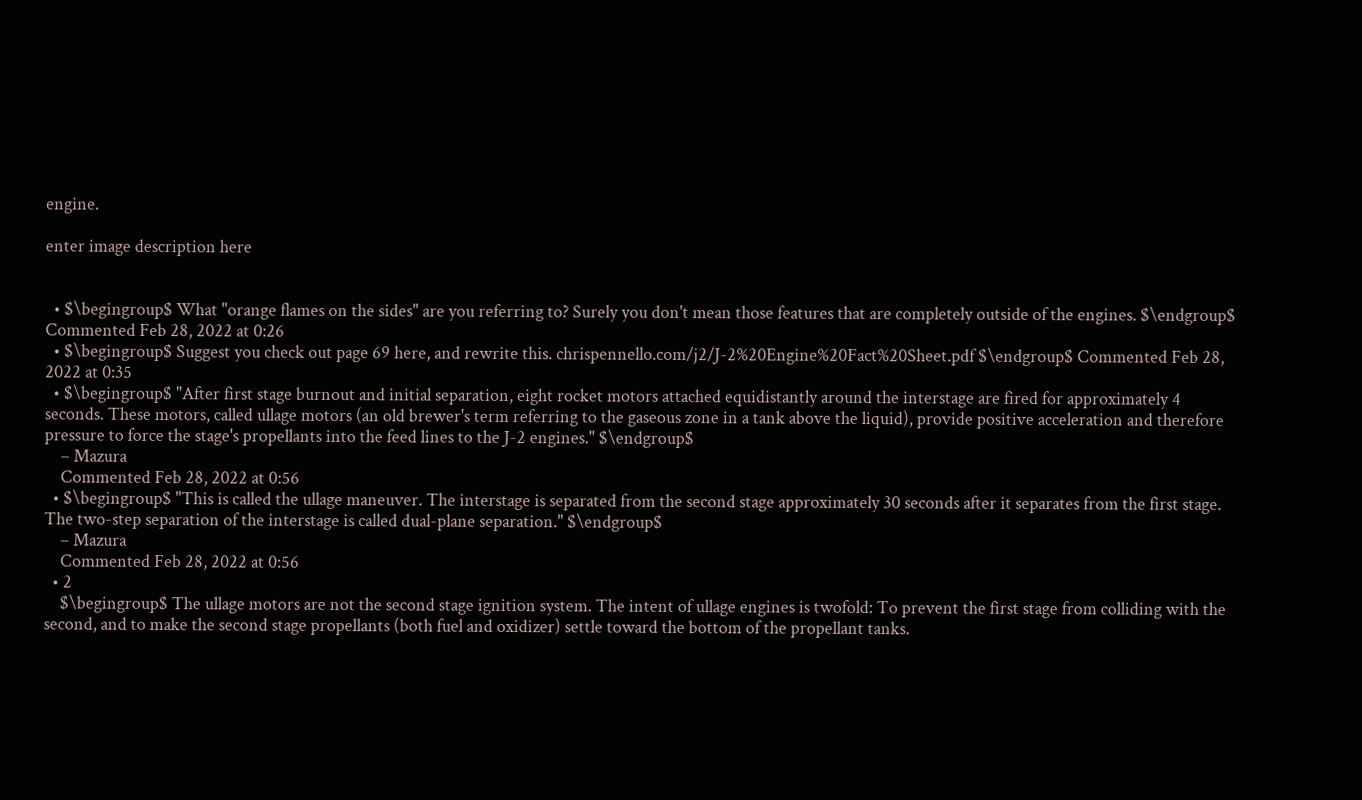engine.

enter image description here


  • $\begingroup$ What "orange flames on the sides" are you referring to? Surely you don't mean those features that are completely outside of the engines. $\endgroup$ Commented Feb 28, 2022 at 0:26
  • $\begingroup$ Suggest you check out page 69 here, and rewrite this. chrispennello.com/j2/J-2%20Engine%20Fact%20Sheet.pdf $\endgroup$ Commented Feb 28, 2022 at 0:35
  • $\begingroup$ "After first stage burnout and initial separation, eight rocket motors attached equidistantly around the interstage are fired for approximately 4 seconds. These motors, called ullage motors (an old brewer's term referring to the gaseous zone in a tank above the liquid), provide positive acceleration and therefore pressure to force the stage's propellants into the feed lines to the J-2 engines." $\endgroup$
    – Mazura
    Commented Feb 28, 2022 at 0:56
  • $\begingroup$ "This is called the ullage maneuver. The interstage is separated from the second stage approximately 30 seconds after it separates from the first stage. The two-step separation of the interstage is called dual-plane separation." $\endgroup$
    – Mazura
    Commented Feb 28, 2022 at 0:56
  • 2
    $\begingroup$ The ullage motors are not the second stage ignition system. The intent of ullage engines is twofold: To prevent the first stage from colliding with the second, and to make the second stage propellants (both fuel and oxidizer) settle toward the bottom of the propellant tanks.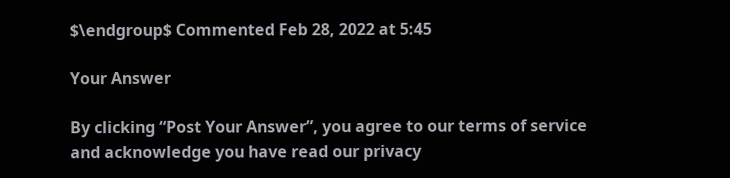$\endgroup$ Commented Feb 28, 2022 at 5:45

Your Answer

By clicking “Post Your Answer”, you agree to our terms of service and acknowledge you have read our privacy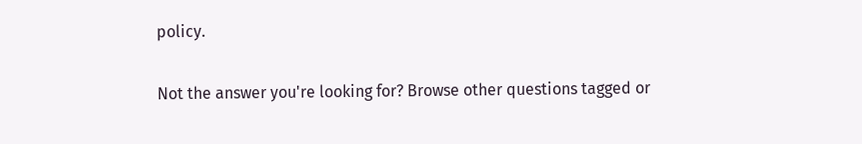policy.

Not the answer you're looking for? Browse other questions tagged or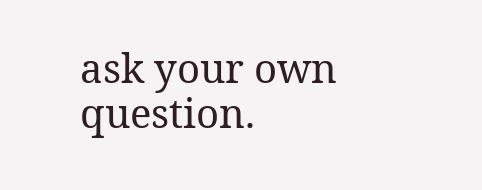ask your own question.